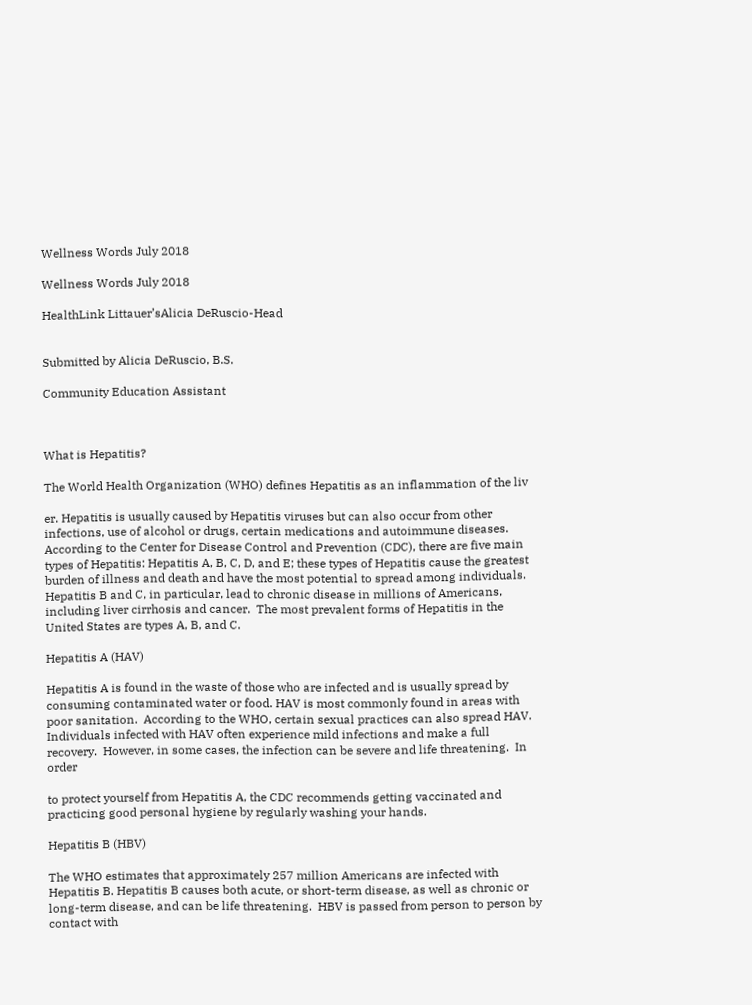Wellness Words July 2018

Wellness Words July 2018

HealthLink Littauer’sAlicia DeRuscio-Head


Submitted by Alicia DeRuscio, B.S.

Community Education Assistant



What is Hepatitis?

The World Health Organization (WHO) defines Hepatitis as an inflammation of the liv

er. Hepatitis is usually caused by Hepatitis viruses but can also occur from other infections, use of alcohol or drugs, certain medications and autoimmune diseases.  According to the Center for Disease Control and Prevention (CDC), there are five main types of Hepatitis: Hepatitis A, B, C, D, and E; these types of Hepatitis cause the greatest burden of illness and death and have the most potential to spread among individuals.  Hepatitis B and C, in particular, lead to chronic disease in millions of Americans, including liver cirrhosis and cancer.  The most prevalent forms of Hepatitis in the United States are types A, B, and C.

Hepatitis A (HAV)

Hepatitis A is found in the waste of those who are infected and is usually spread by consuming contaminated water or food. HAV is most commonly found in areas with poor sanitation.  According to the WHO, certain sexual practices can also spread HAV.  Individuals infected with HAV often experience mild infections and make a full recovery.  However, in some cases, the infection can be severe and life threatening.  In order

to protect yourself from Hepatitis A, the CDC recommends getting vaccinated and practicing good personal hygiene by regularly washing your hands.

Hepatitis B (HBV)

The WHO estimates that approximately 257 million Americans are infected with Hepatitis B. Hepatitis B causes both acute, or short-term disease, as well as chronic or long-term disease, and can be life threatening.  HBV is passed from person to person by contact with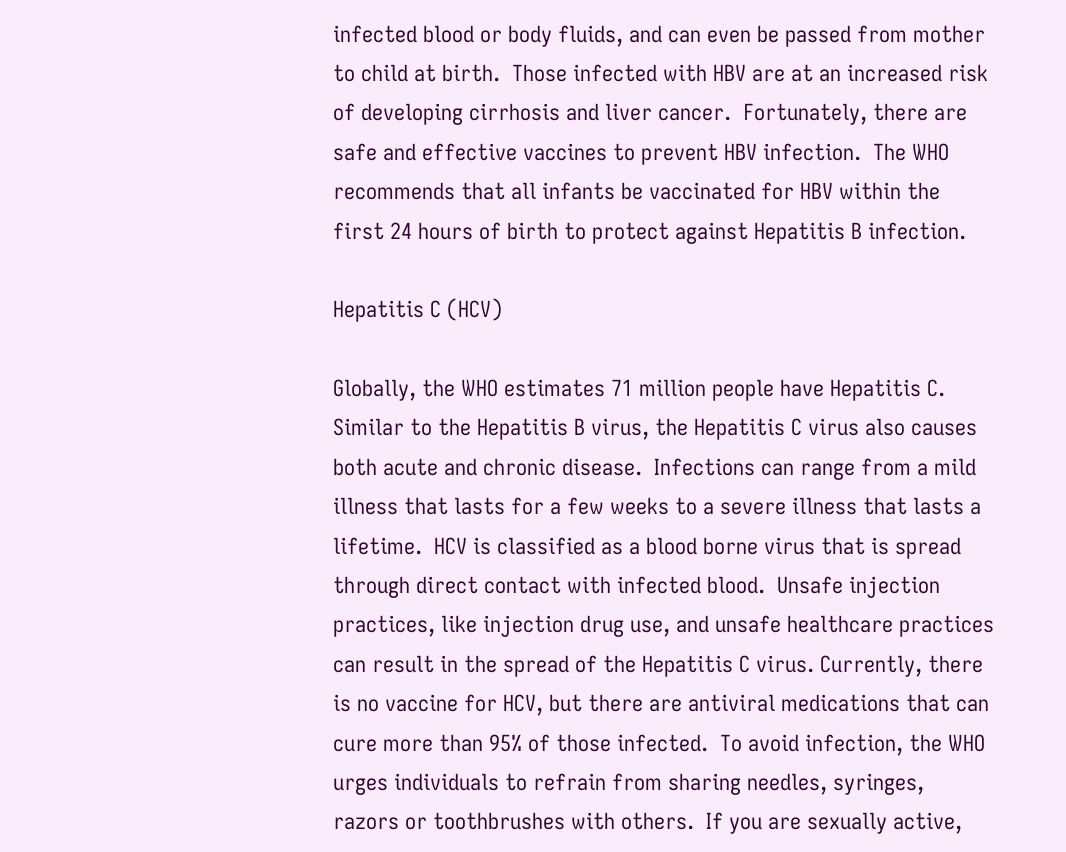infected blood or body fluids, and can even be passed from mother to child at birth.  Those infected with HBV are at an increased risk of developing cirrhosis and liver cancer.  Fortunately, there are safe and effective vaccines to prevent HBV infection.  The WHO recommends that all infants be vaccinated for HBV within the first 24 hours of birth to protect against Hepatitis B infection.

Hepatitis C (HCV)

Globally, the WHO estimates 71 million people have Hepatitis C. Similar to the Hepatitis B virus, the Hepatitis C virus also causes both acute and chronic disease.  Infections can range from a mild illness that lasts for a few weeks to a severe illness that lasts a lifetime.  HCV is classified as a blood borne virus that is spread through direct contact with infected blood.  Unsafe injection practices, like injection drug use, and unsafe healthcare practices can result in the spread of the Hepatitis C virus. Currently, there is no vaccine for HCV, but there are antiviral medications that can cure more than 95% of those infected.  To avoid infection, the WHO urges individuals to refrain from sharing needles, syringes, razors or toothbrushes with others.  If you are sexually active,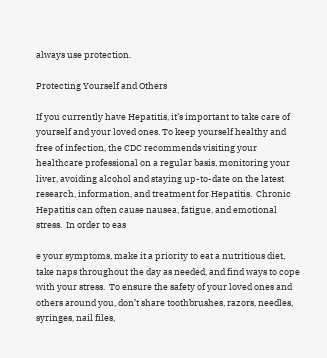always use protection.

Protecting Yourself and Others

If you currently have Hepatitis, it’s important to take care of yourself and your loved ones. To keep yourself healthy and free of infection, the CDC recommends visiting your healthcare professional on a regular basis, monitoring your liver, avoiding alcohol and staying up-to-date on the latest research, information, and treatment for Hepatitis.  Chronic Hepatitis can often cause nausea, fatigue, and emotional stress.  In order to eas

e your symptoms, make it a priority to eat a nutritious diet, take naps throughout the day as needed, and find ways to cope with your stress.  To ensure the safety of your loved ones and others around you, don’t share toothbrushes, razors, needles, syringes, nail files,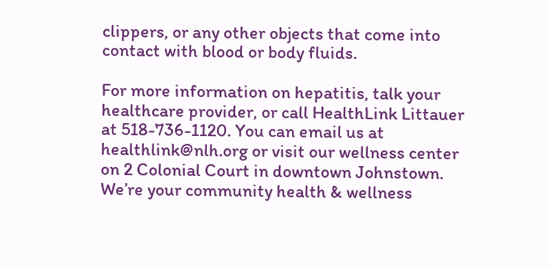clippers, or any other objects that come into contact with blood or body fluids.

For more information on hepatitis, talk your healthcare provider, or call HealthLink Littauer at 518-736-1120. You can email us at healthlink@nlh.org or visit our wellness center on 2 Colonial Court in downtown Johnstown.  We’re your community health & wellness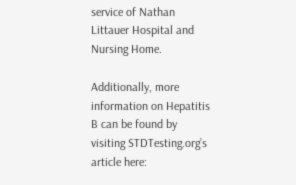service of Nathan Littauer Hospital and Nursing Home.

Additionally, more information on Hepatitis B can be found by visiting STDTesting.org’s article here: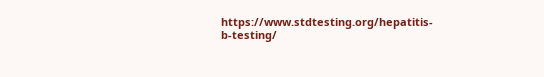https://www.stdtesting.org/hepatitis-b-testing/